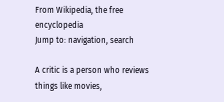From Wikipedia, the free encyclopedia
Jump to: navigation, search

A critic is a person who reviews things like movies,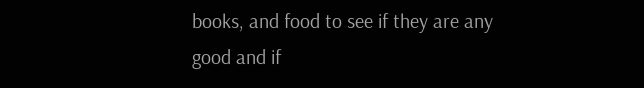books, and food to see if they are any good and if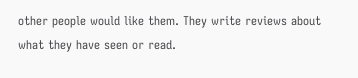other people would like them. They write reviews about what they have seen or read.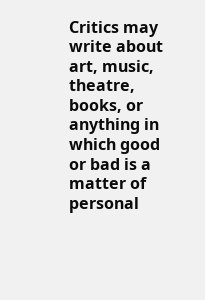Critics may write about art, music, theatre, books, or anything in which good or bad is a matter of personal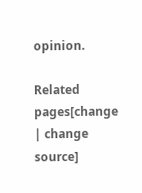opinion.

Related pages[change | change source]